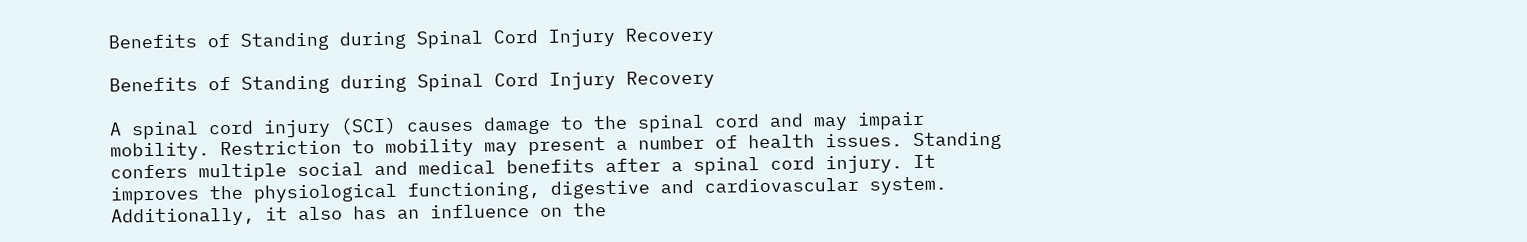Benefits of Standing during Spinal Cord Injury Recovery

Benefits of Standing during Spinal Cord Injury Recovery

A spinal cord injury (SCI) causes damage to the spinal cord and may impair mobility. Restriction to mobility may present a number of health issues. Standing confers multiple social and medical benefits after a spinal cord injury. It improves the physiological functioning, digestive and cardiovascular system. Additionally, it also has an influence on the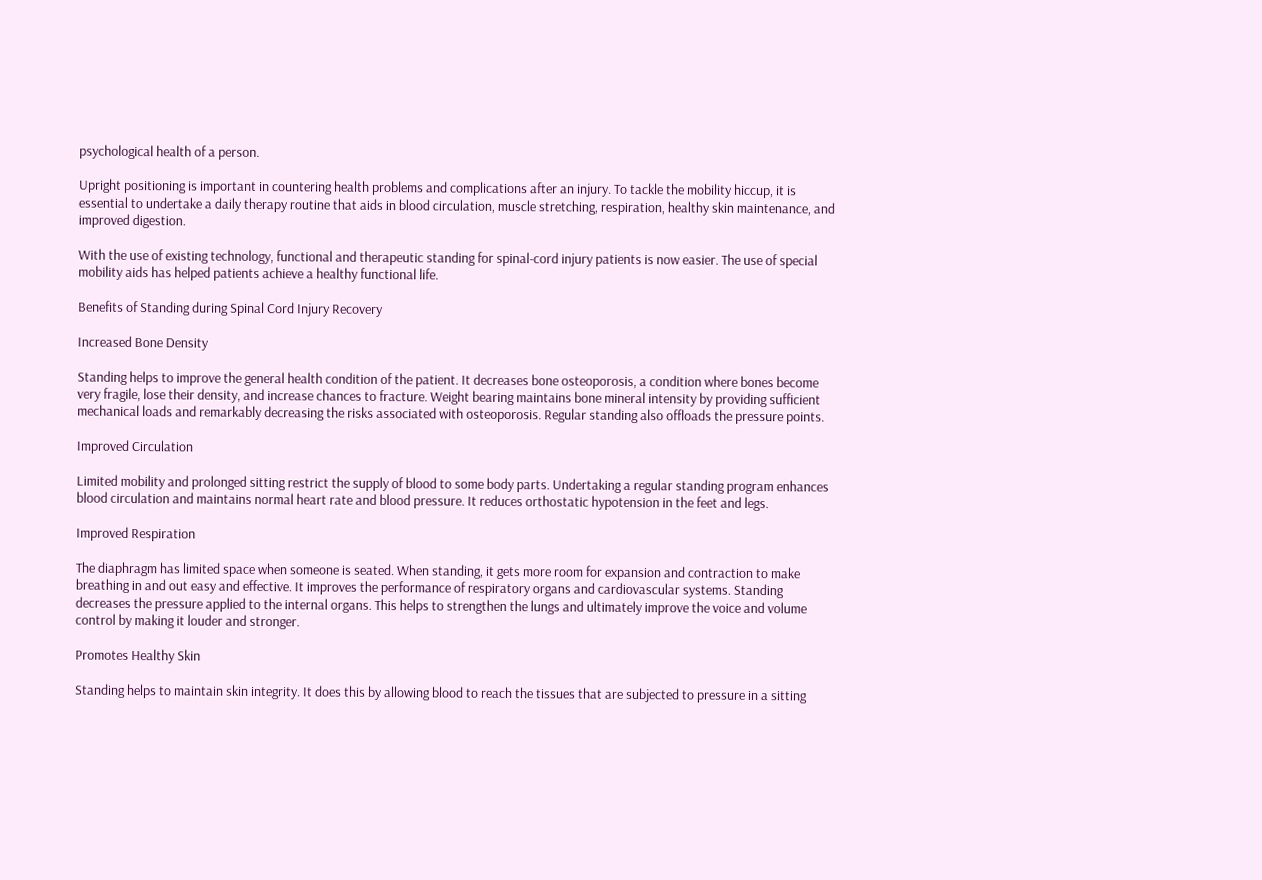psychological health of a person.

Upright positioning is important in countering health problems and complications after an injury. To tackle the mobility hiccup, it is essential to undertake a daily therapy routine that aids in blood circulation, muscle stretching, respiration, healthy skin maintenance, and improved digestion.

With the use of existing technology, functional and therapeutic standing for spinal-cord injury patients is now easier. The use of special mobility aids has helped patients achieve a healthy functional life.

Benefits of Standing during Spinal Cord Injury Recovery

Increased Bone Density

Standing helps to improve the general health condition of the patient. It decreases bone osteoporosis, a condition where bones become very fragile, lose their density, and increase chances to fracture. Weight bearing maintains bone mineral intensity by providing sufficient mechanical loads and remarkably decreasing the risks associated with osteoporosis. Regular standing also offloads the pressure points.

Improved Circulation

Limited mobility and prolonged sitting restrict the supply of blood to some body parts. Undertaking a regular standing program enhances blood circulation and maintains normal heart rate and blood pressure. It reduces orthostatic hypotension in the feet and legs.

Improved Respiration

The diaphragm has limited space when someone is seated. When standing, it gets more room for expansion and contraction to make breathing in and out easy and effective. It improves the performance of respiratory organs and cardiovascular systems. Standing decreases the pressure applied to the internal organs. This helps to strengthen the lungs and ultimately improve the voice and volume control by making it louder and stronger.

Promotes Healthy Skin

Standing helps to maintain skin integrity. It does this by allowing blood to reach the tissues that are subjected to pressure in a sitting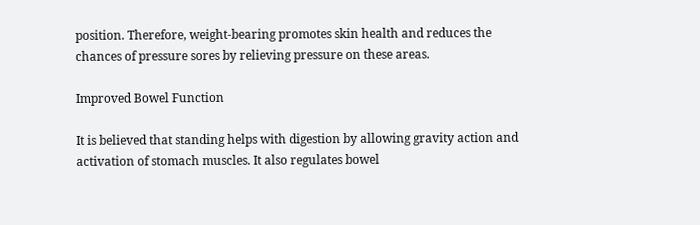position. Therefore, weight-bearing promotes skin health and reduces the chances of pressure sores by relieving pressure on these areas.

Improved Bowel Function

It is believed that standing helps with digestion by allowing gravity action and activation of stomach muscles. It also regulates bowel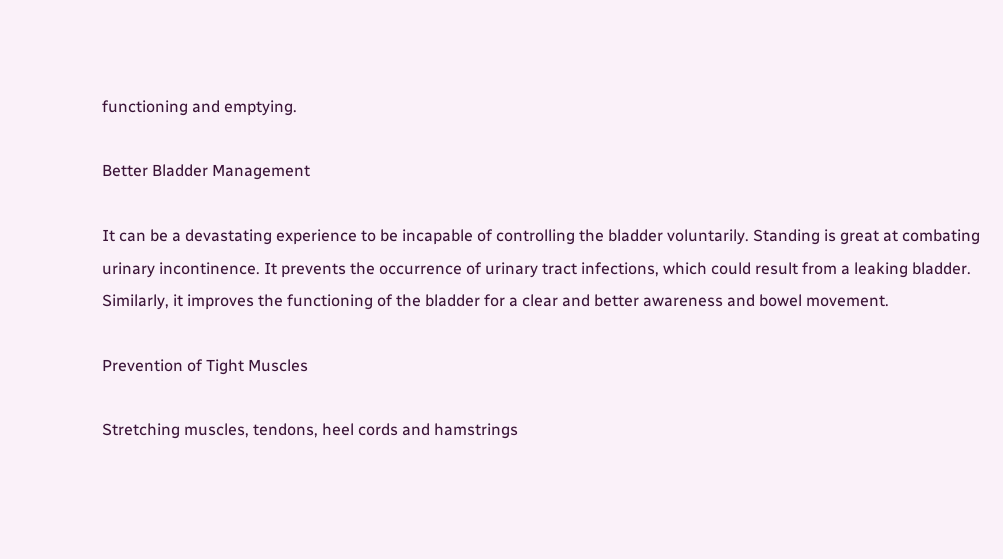functioning and emptying.

Better Bladder Management

It can be a devastating experience to be incapable of controlling the bladder voluntarily. Standing is great at combating urinary incontinence. It prevents the occurrence of urinary tract infections, which could result from a leaking bladder. Similarly, it improves the functioning of the bladder for a clear and better awareness and bowel movement.

Prevention of Tight Muscles

Stretching muscles, tendons, heel cords and hamstrings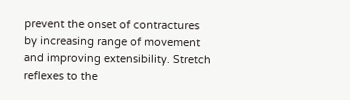prevent the onset of contractures by increasing range of movement and improving extensibility. Stretch reflexes to the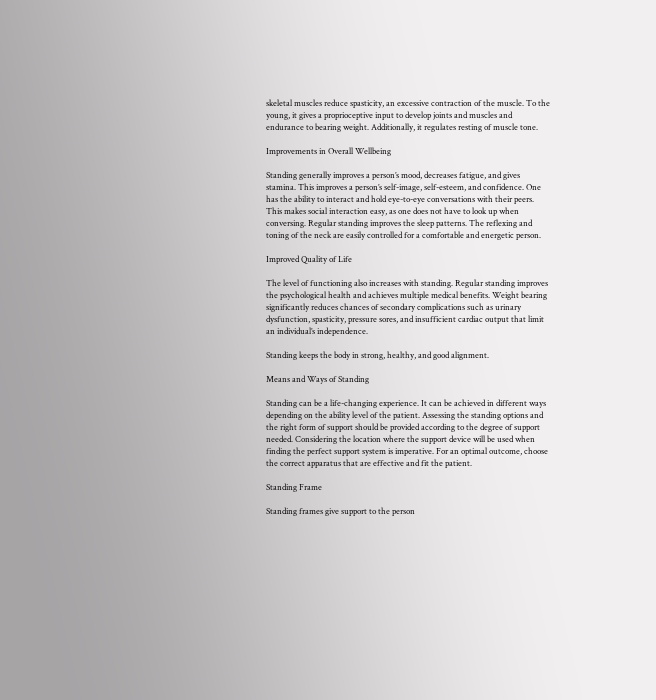skeletal muscles reduce spasticity, an excessive contraction of the muscle. To the young, it gives a proprioceptive input to develop joints and muscles and endurance to bearing weight. Additionally, it regulates resting of muscle tone.

Improvements in Overall Wellbeing

Standing generally improves a person’s mood, decreases fatigue, and gives stamina. This improves a person’s self-image, self-esteem, and confidence. One has the ability to interact and hold eye-to-eye conversations with their peers. This makes social interaction easy, as one does not have to look up when conversing. Regular standing improves the sleep patterns. The reflexing and toning of the neck are easily controlled for a comfortable and energetic person.

Improved Quality of Life

The level of functioning also increases with standing. Regular standing improves the psychological health and achieves multiple medical benefits. Weight bearing significantly reduces chances of secondary complications such as urinary dysfunction, spasticity, pressure sores, and insufficient cardiac output that limit an individual’s independence.

Standing keeps the body in strong, healthy, and good alignment.

Means and Ways of Standing

Standing can be a life-changing experience. It can be achieved in different ways depending on the ability level of the patient. Assessing the standing options and the right form of support should be provided according to the degree of support needed. Considering the location where the support device will be used when finding the perfect support system is imperative. For an optimal outcome, choose the correct apparatus that are effective and fit the patient.

Standing Frame

Standing frames give support to the person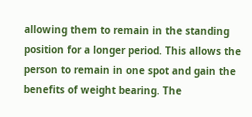allowing them to remain in the standing position for a longer period. This allows the person to remain in one spot and gain the benefits of weight bearing. The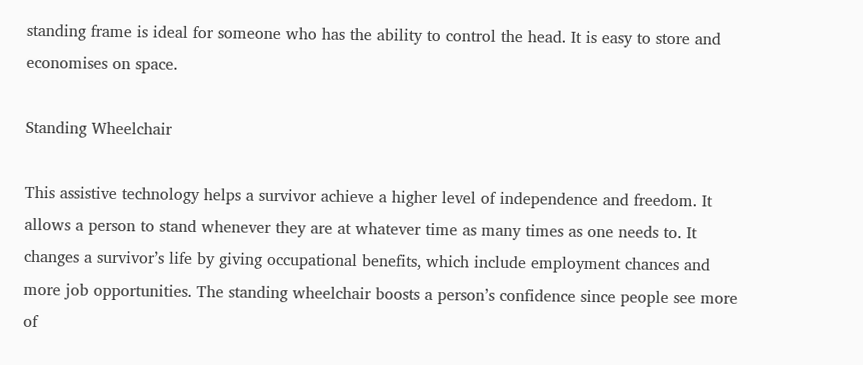standing frame is ideal for someone who has the ability to control the head. It is easy to store and economises on space.

Standing Wheelchair

This assistive technology helps a survivor achieve a higher level of independence and freedom. It allows a person to stand whenever they are at whatever time as many times as one needs to. It changes a survivor’s life by giving occupational benefits, which include employment chances and more job opportunities. The standing wheelchair boosts a person’s confidence since people see more of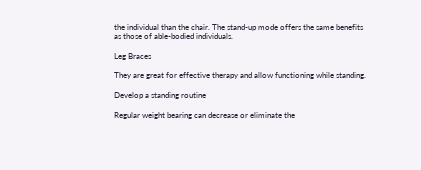the individual than the chair. The stand-up mode offers the same benefits as those of able-bodied individuals.

Leg Braces

They are great for effective therapy and allow functioning while standing.

Develop a standing routine

Regular weight bearing can decrease or eliminate the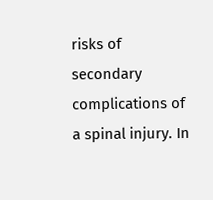risks of secondary complications of a spinal injury. In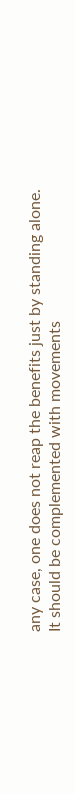any case, one does not reap the benefits just by standing alone. It should be complemented with movements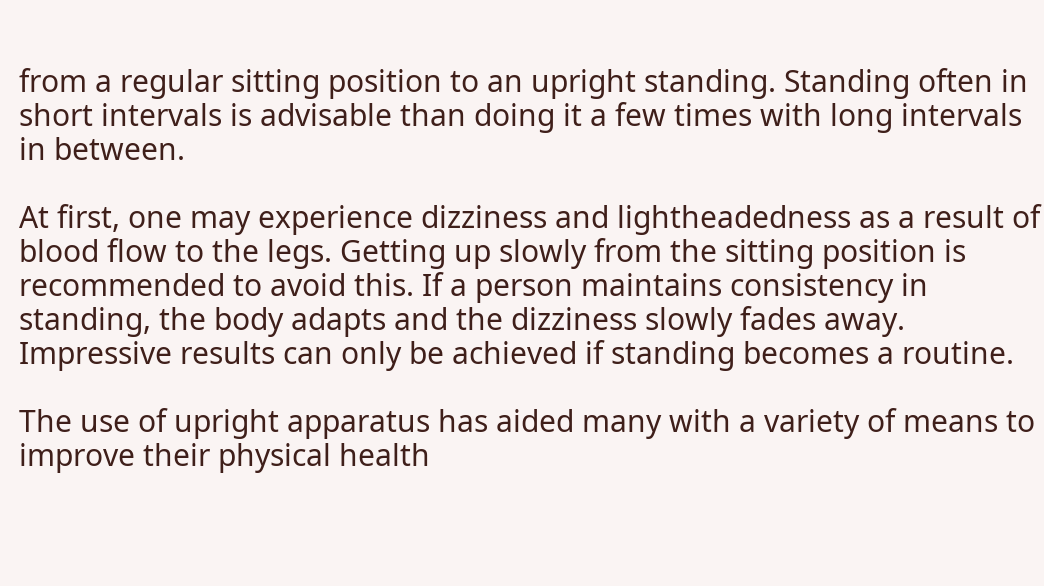from a regular sitting position to an upright standing. Standing often in short intervals is advisable than doing it a few times with long intervals in between.

At first, one may experience dizziness and lightheadedness as a result of blood flow to the legs. Getting up slowly from the sitting position is recommended to avoid this. If a person maintains consistency in standing, the body adapts and the dizziness slowly fades away. Impressive results can only be achieved if standing becomes a routine.

The use of upright apparatus has aided many with a variety of means to improve their physical health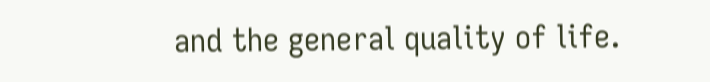and the general quality of life.